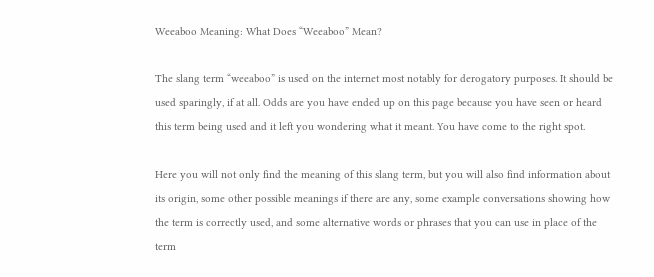Weeaboo Meaning: What Does “Weeaboo” Mean?

The slang term “weeaboo” is used on the internet most notably for derogatory purposes. It should be used sparingly, if at all. Odds are you have ended up on this page because you have seen or heard this term being used and it left you wondering what it meant. You have come to the right spot.

Here you will not only find the meaning of this slang term, but you will also find information about its origin, some other possible meanings if there are any, some example conversations showing how the term is correctly used, and some alternative words or phrases that you can use in place of the term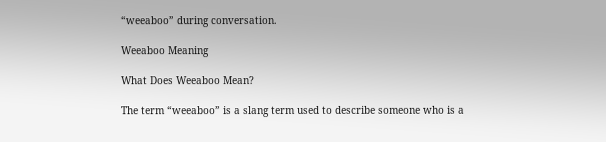“weeaboo” during conversation.

Weeaboo Meaning

What Does Weeaboo Mean?

The term “weeaboo” is a slang term used to describe someone who is a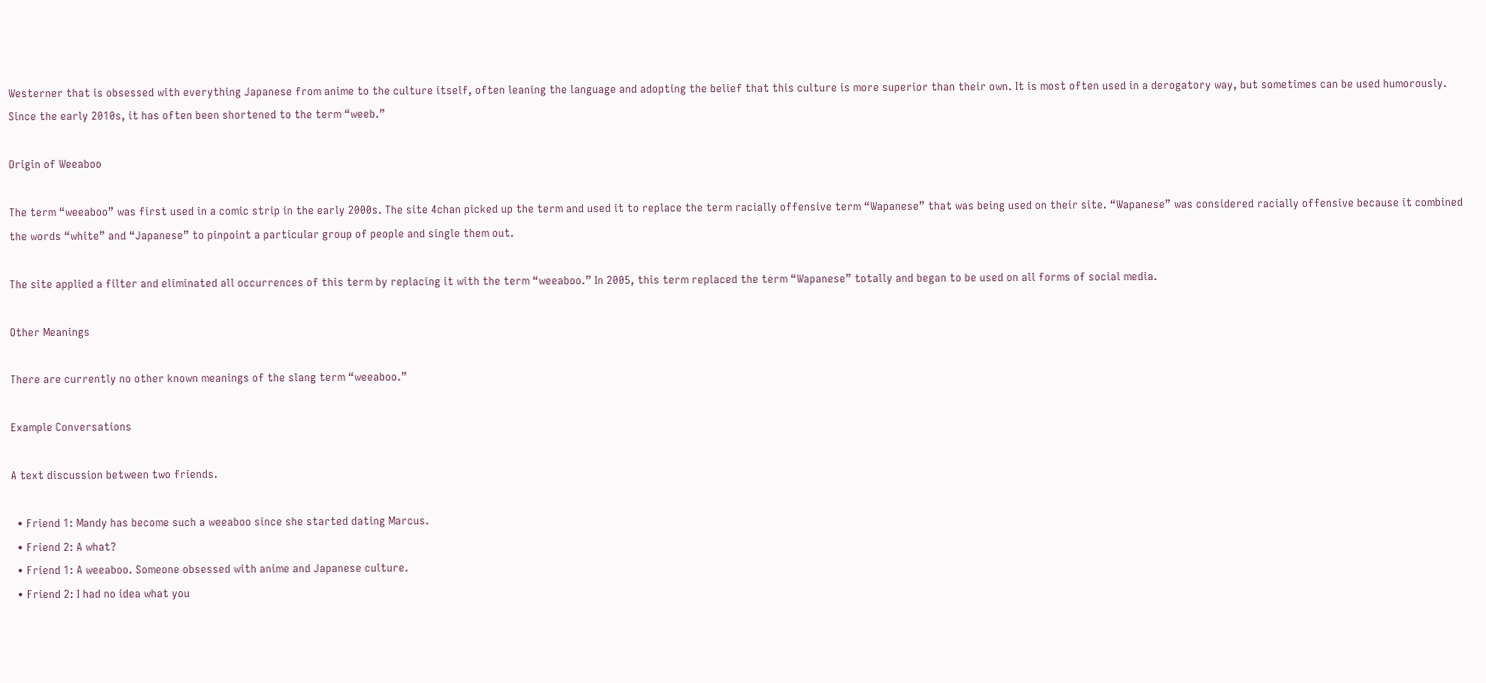Westerner that is obsessed with everything Japanese from anime to the culture itself, often leaning the language and adopting the belief that this culture is more superior than their own. It is most often used in a derogatory way, but sometimes can be used humorously. Since the early 2010s, it has often been shortened to the term “weeb.”

Origin of Weeaboo

The term “weeaboo” was first used in a comic strip in the early 2000s. The site 4chan picked up the term and used it to replace the term racially offensive term “Wapanese” that was being used on their site. “Wapanese” was considered racially offensive because it combined the words “white” and “Japanese” to pinpoint a particular group of people and single them out.

The site applied a filter and eliminated all occurrences of this term by replacing it with the term “weeaboo.” In 2005, this term replaced the term “Wapanese” totally and began to be used on all forms of social media.

Other Meanings

There are currently no other known meanings of the slang term “weeaboo.”

Example Conversations

A text discussion between two friends.

  • Friend 1: Mandy has become such a weeaboo since she started dating Marcus.
  • Friend 2: A what?
  • Friend 1: A weeaboo. Someone obsessed with anime and Japanese culture.
  • Friend 2: I had no idea what you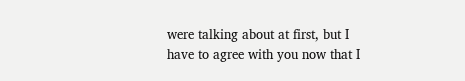were talking about at first, but I have to agree with you now that I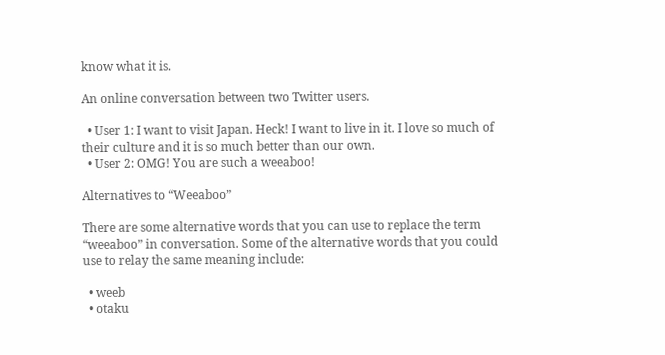know what it is.

An online conversation between two Twitter users.

  • User 1: I want to visit Japan. Heck! I want to live in it. I love so much of their culture and it is so much better than our own.
  • User 2: OMG! You are such a weeaboo!

Alternatives to “Weeaboo”

There are some alternative words that you can use to replace the term “weeaboo” in conversation. Some of the alternative words that you could use to relay the same meaning include:

  • weeb
  • otaku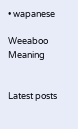• wapanese

Weeaboo Meaning


Latest posts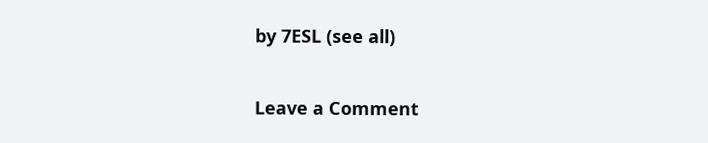by 7ESL (see all)

Leave a Comment